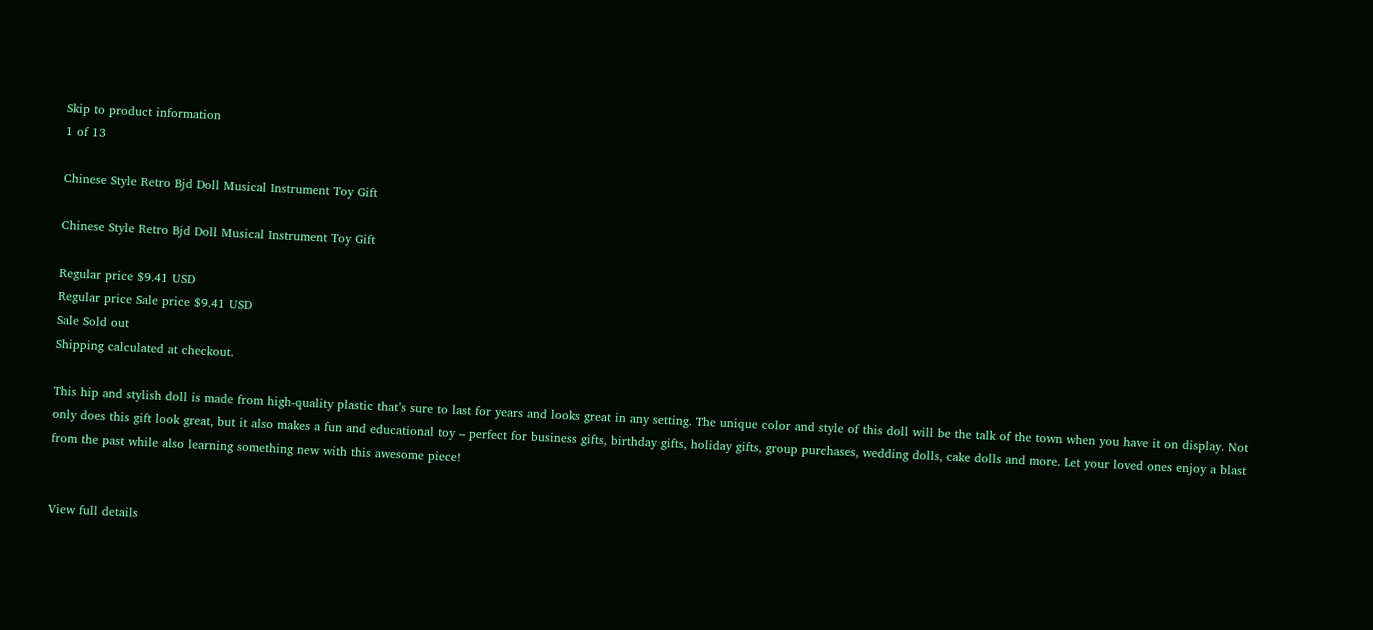Skip to product information
1 of 13

Chinese Style Retro Bjd Doll Musical Instrument Toy Gift

Chinese Style Retro Bjd Doll Musical Instrument Toy Gift

Regular price $9.41 USD
Regular price Sale price $9.41 USD
Sale Sold out
Shipping calculated at checkout.

This hip and stylish doll is made from high-quality plastic that’s sure to last for years and looks great in any setting. The unique color and style of this doll will be the talk of the town when you have it on display. Not only does this gift look great, but it also makes a fun and educational toy – perfect for business gifts, birthday gifts, holiday gifts, group purchases, wedding dolls, cake dolls and more. Let your loved ones enjoy a blast from the past while also learning something new with this awesome piece!


View full details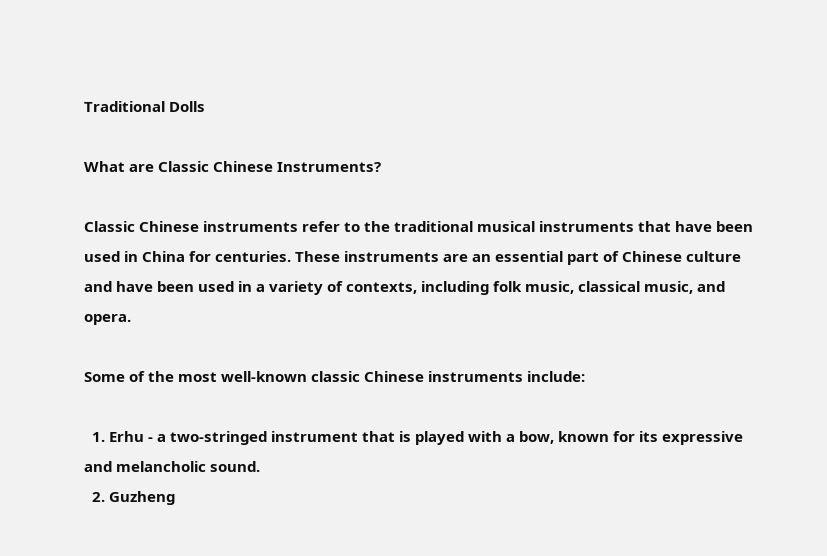Traditional Dolls

What are Classic Chinese Instruments?

Classic Chinese instruments refer to the traditional musical instruments that have been used in China for centuries. These instruments are an essential part of Chinese culture and have been used in a variety of contexts, including folk music, classical music, and opera.

Some of the most well-known classic Chinese instruments include:

  1. Erhu - a two-stringed instrument that is played with a bow, known for its expressive and melancholic sound.
  2. Guzheng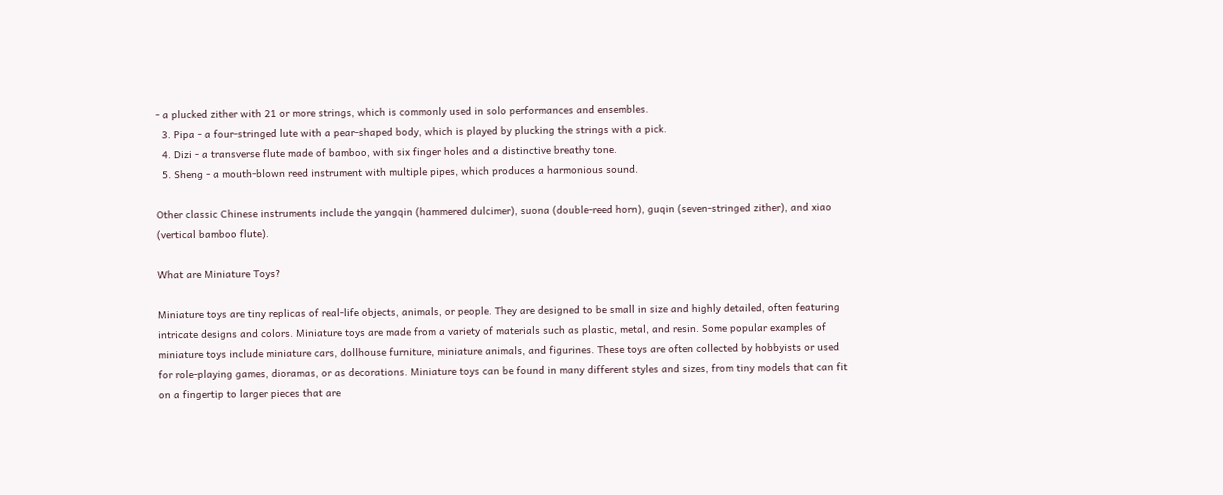- a plucked zither with 21 or more strings, which is commonly used in solo performances and ensembles.
  3. Pipa - a four-stringed lute with a pear-shaped body, which is played by plucking the strings with a pick.
  4. Dizi - a transverse flute made of bamboo, with six finger holes and a distinctive breathy tone.
  5. Sheng - a mouth-blown reed instrument with multiple pipes, which produces a harmonious sound.

Other classic Chinese instruments include the yangqin (hammered dulcimer), suona (double-reed horn), guqin (seven-stringed zither), and xiao (vertical bamboo flute).

What are Miniature Toys?

Miniature toys are tiny replicas of real-life objects, animals, or people. They are designed to be small in size and highly detailed, often featuring intricate designs and colors. Miniature toys are made from a variety of materials such as plastic, metal, and resin. Some popular examples of miniature toys include miniature cars, dollhouse furniture, miniature animals, and figurines. These toys are often collected by hobbyists or used for role-playing games, dioramas, or as decorations. Miniature toys can be found in many different styles and sizes, from tiny models that can fit on a fingertip to larger pieces that are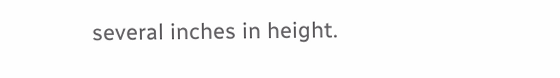several inches in height.